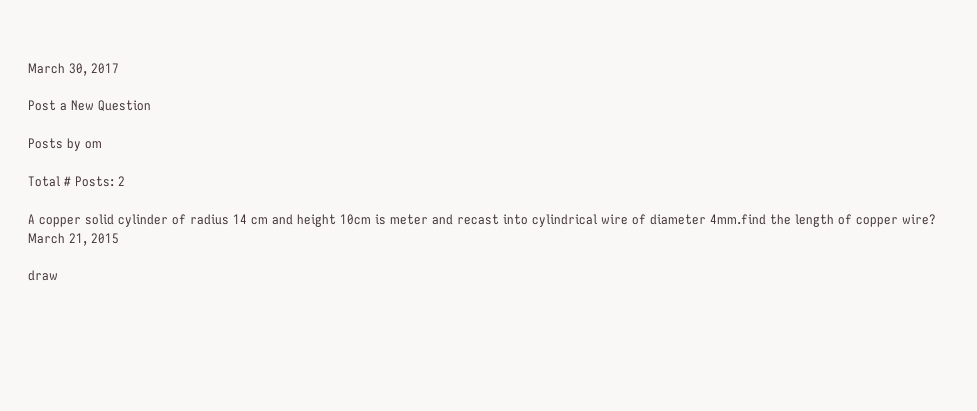March 30, 2017

Post a New Question

Posts by om

Total # Posts: 2

A copper solid cylinder of radius 14 cm and height 10cm is meter and recast into cylindrical wire of diameter 4mm.find the length of copper wire?
March 21, 2015

draw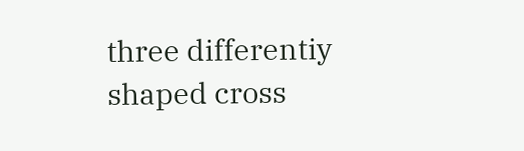three differentiy shaped cross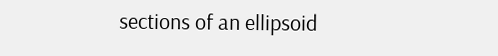sections of an ellipsoid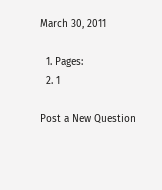March 30, 2011

  1. Pages:
  2. 1

Post a New Question